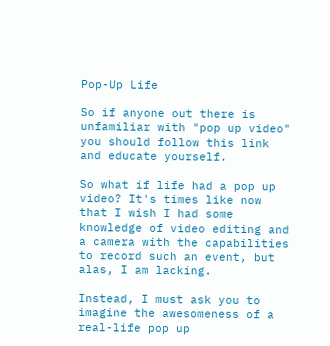Pop-Up Life

So if anyone out there is unfamiliar with "pop up video" you should follow this link and educate yourself.

So what if life had a pop up video? It's times like now that I wish I had some knowledge of video editing and a camera with the capabilities to record such an event, but alas, I am lacking.

Instead, I must ask you to imagine the awesomeness of a real-life pop up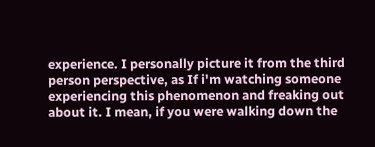experience. I personally picture it from the third person perspective, as If i'm watching someone experiencing this phenomenon and freaking out about it. I mean, if you were walking down the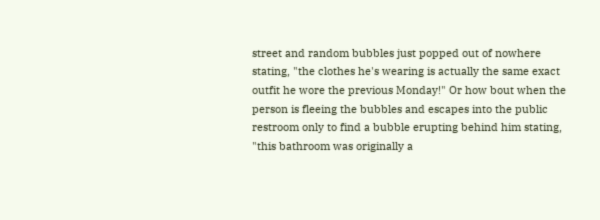street and random bubbles just popped out of nowhere stating, "the clothes he's wearing is actually the same exact outfit he wore the previous Monday!" Or how bout when the person is fleeing the bubbles and escapes into the public restroom only to find a bubble erupting behind him stating, "this bathroom was originally a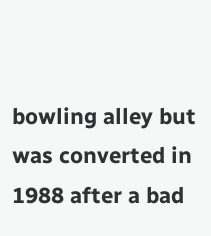bowling alley but was converted in 1988 after a bad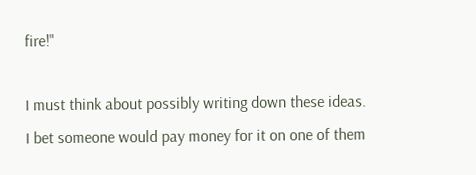fire!"

I must think about possibly writing down these ideas. I bet someone would pay money for it on one of them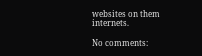websites on them internets.

No comments: